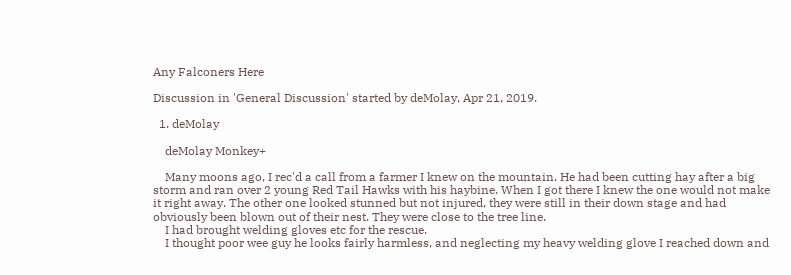Any Falconers Here

Discussion in 'General Discussion' started by deMolay, Apr 21, 2019.

  1. deMolay

    deMolay Monkey+

    Many moons ago, I rec'd a call from a farmer I knew on the mountain. He had been cutting hay after a big storm and ran over 2 young Red Tail Hawks with his haybine. When I got there I knew the one would not make it right away. The other one looked stunned but not injured, they were still in their down stage and had obviously been blown out of their nest. They were close to the tree line.
    I had brought welding gloves etc for the rescue.
    I thought poor wee guy he looks fairly harmless, and neglecting my heavy welding glove I reached down and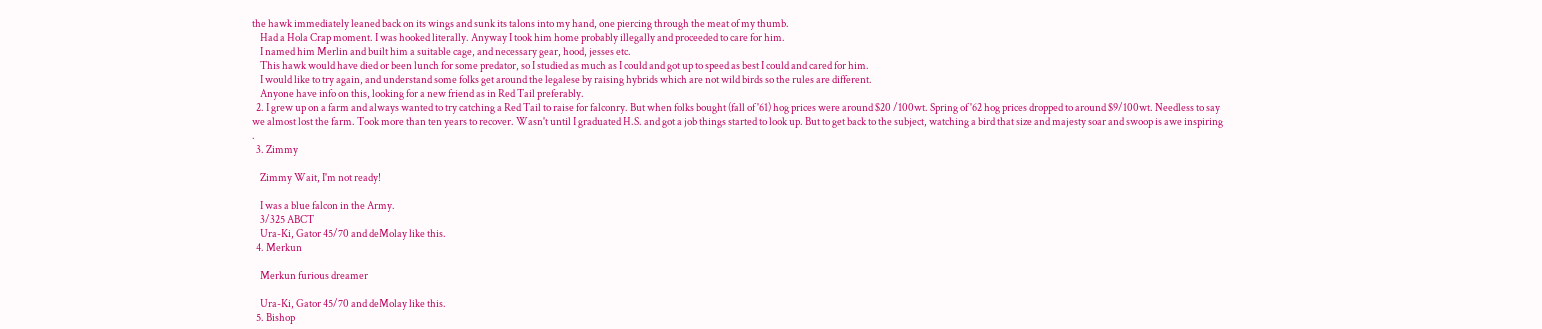the hawk immediately leaned back on its wings and sunk its talons into my hand, one piercing through the meat of my thumb.
    Had a Hola Crap moment. I was hooked literally. Anyway I took him home probably illegally and proceeded to care for him.
    I named him Merlin and built him a suitable cage, and necessary gear, hood, jesses etc.
    This hawk would have died or been lunch for some predator, so I studied as much as I could and got up to speed as best I could and cared for him.
    I would like to try again, and understand some folks get around the legalese by raising hybrids which are not wild birds so the rules are different.
    Anyone have info on this, looking for a new friend as in Red Tail preferably.
  2. I grew up on a farm and always wanted to try catching a Red Tail to raise for falconry. But when folks bought (fall of '61) hog prices were around $20 /100wt. Spring of '62 hog prices dropped to around $9/100wt. Needless to say we almost lost the farm. Took more than ten years to recover. Wasn't until I graduated H.S. and got a job things started to look up. But to get back to the subject, watching a bird that size and majesty soar and swoop is awe inspiring .
  3. Zimmy

    Zimmy Wait, I'm not ready!

    I was a blue falcon in the Army.
    3/325 ABCT
    Ura-Ki, Gator 45/70 and deMolay like this.
  4. Merkun

    Merkun furious dreamer

    Ura-Ki, Gator 45/70 and deMolay like this.
  5. Bishop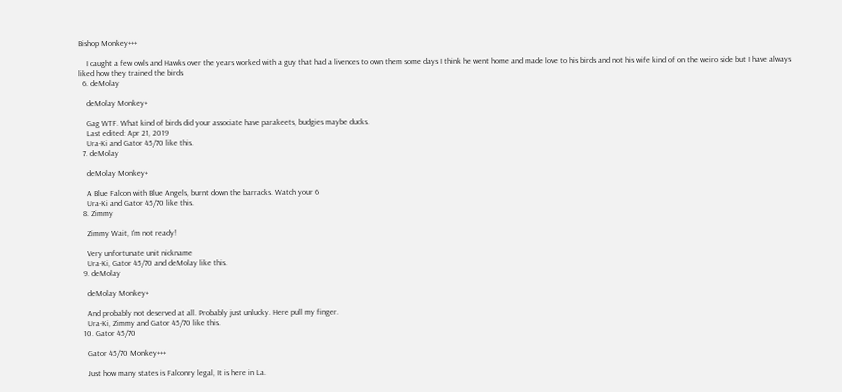Bishop Monkey+++

    I caught a few owls and Hawks over the years worked with a guy that had a livences to own them some days I think he went home and made love to his birds and not his wife kind of on the weiro side but I have always liked how they trained the birds
  6. deMolay

    deMolay Monkey+

    Gag WTF. What kind of birds did your associate have parakeets, budgies maybe ducks.
    Last edited: Apr 21, 2019
    Ura-Ki and Gator 45/70 like this.
  7. deMolay

    deMolay Monkey+

    A Blue Falcon with Blue Angels, burnt down the barracks. Watch your 6
    Ura-Ki and Gator 45/70 like this.
  8. Zimmy

    Zimmy Wait, I'm not ready!

    Very unfortunate unit nickname
    Ura-Ki, Gator 45/70 and deMolay like this.
  9. deMolay

    deMolay Monkey+

    And probably not deserved at all. Probably just unlucky. Here pull my finger.
    Ura-Ki, Zimmy and Gator 45/70 like this.
  10. Gator 45/70

    Gator 45/70 Monkey+++

    Just how many states is Falconry legal, It is here in La.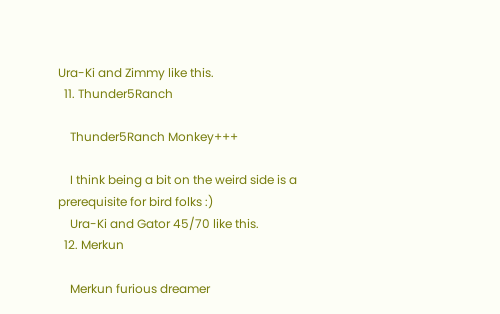Ura-Ki and Zimmy like this.
  11. Thunder5Ranch

    Thunder5Ranch Monkey+++

    I think being a bit on the weird side is a prerequisite for bird folks :)
    Ura-Ki and Gator 45/70 like this.
  12. Merkun

    Merkun furious dreamer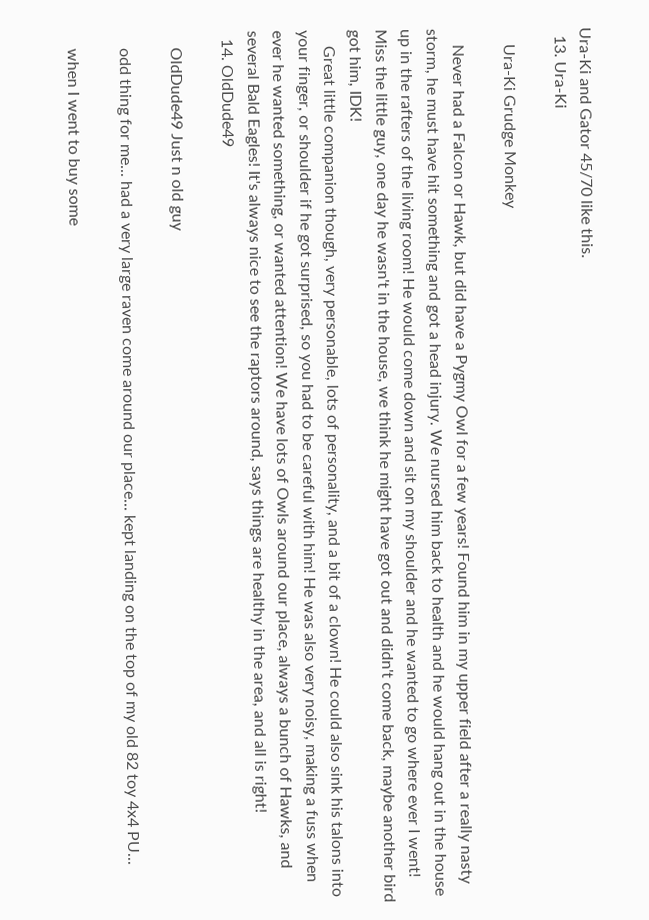Ura-Ki and Gator 45/70 like this.
  13. Ura-Ki

    Ura-Ki Grudge Monkey

    Never had a Falcon or Hawk, but did have a Pygmy Owl for a few years! Found him in my upper field after a really nasty storm, he must have hit something and got a head injury. We nursed him back to health and he would hang out in the house up in the rafters of the living room! He would come down and sit on my shoulder and he wanted to go where ever I went! Miss the little guy, one day he wasn't in the house, we think he might have got out and didn't come back, maybe another bird got him, IDK!
    Great little companion though, very personable, lots of personality, and a bit of a clown! He could also sink his talons into your finger, or shoulder if he got surprised, so you had to be careful with him! He was also very noisy, making a fuss when ever he wanted something, or wanted attention! We have lots of Owls around our place, always a bunch of Hawks, and several Bald Eagles! It's always nice to see the raptors around, says things are healthy in the area, and all is right!
  14. OldDude49

    OldDude49 Just n old guy

    odd thing for me... had a very large raven come around our place... kept landing on the top of my old 82 toy 4x4 PU...

    when I went to buy some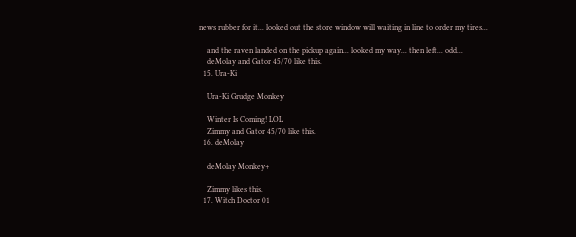news rubber for it... looked out the store window will waiting in line to order my tires...

    and the raven landed on the pickup again... looked my way... then left... odd...
    deMolay and Gator 45/70 like this.
  15. Ura-Ki

    Ura-Ki Grudge Monkey

    Winter Is Coming! LOL
    Zimmy and Gator 45/70 like this.
  16. deMolay

    deMolay Monkey+

    Zimmy likes this.
  17. Witch Doctor 01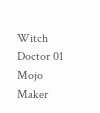Witch Doctor 01 Mojo Maker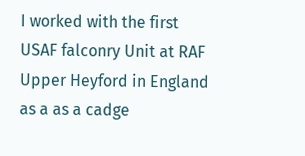I worked with the first USAF falconry Unit at RAF Upper Heyford in England as a as a cadge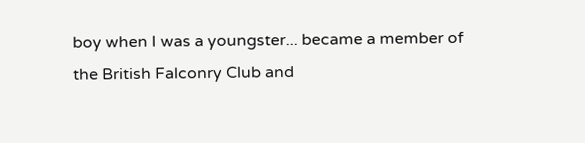boy when I was a youngster... became a member of the British Falconry Club and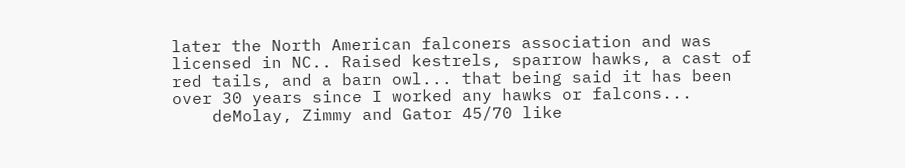later the North American falconers association and was licensed in NC.. Raised kestrels, sparrow hawks, a cast of red tails, and a barn owl... that being said it has been over 30 years since I worked any hawks or falcons...
    deMolay, Zimmy and Gator 45/70 like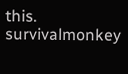this.
survivalmonkey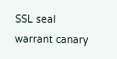SSL seal warrant canary